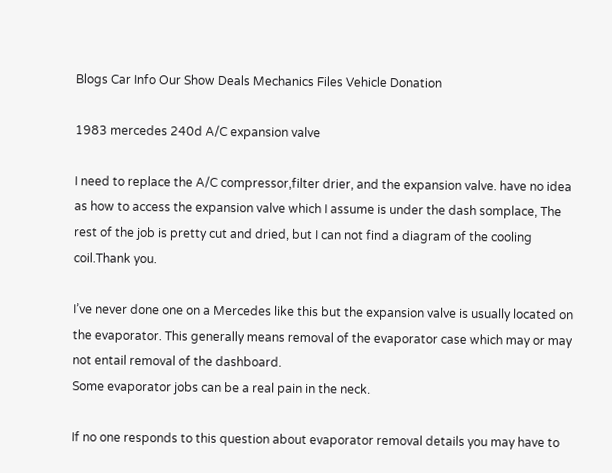Blogs Car Info Our Show Deals Mechanics Files Vehicle Donation

1983 mercedes 240d A/C expansion valve

I need to replace the A/C compressor,filter drier, and the expansion valve. have no idea as how to access the expansion valve which I assume is under the dash somplace, The rest of the job is pretty cut and dried, but I can not find a diagram of the cooling coil.Thank you.

I’ve never done one on a Mercedes like this but the expansion valve is usually located on the evaporator. This generally means removal of the evaporator case which may or may not entail removal of the dashboard.
Some evaporator jobs can be a real pain in the neck.

If no one responds to this question about evaporator removal details you may have to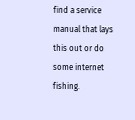find a service manual that lays this out or do some internet fishing.